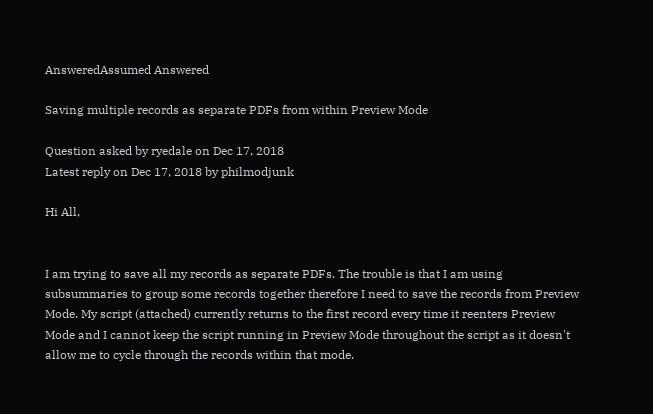AnsweredAssumed Answered

Saving multiple records as separate PDFs from within Preview Mode

Question asked by ryedale on Dec 17, 2018
Latest reply on Dec 17, 2018 by philmodjunk

Hi All,


I am trying to save all my records as separate PDFs. The trouble is that I am using subsummaries to group some records together therefore I need to save the records from Preview Mode. My script (attached) currently returns to the first record every time it reenters Preview Mode and I cannot keep the script running in Preview Mode throughout the script as it doesn't allow me to cycle through the records within that mode.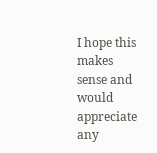I hope this makes sense and would appreciate any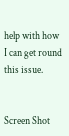help with how I can get round this issue.


Screen Shot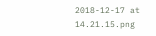2018-12-17 at 14.21.15.png